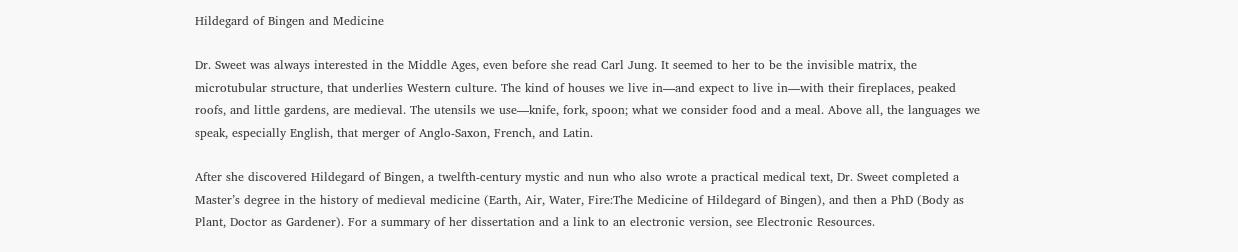Hildegard of Bingen and Medicine

Dr. Sweet was always interested in the Middle Ages, even before she read Carl Jung. It seemed to her to be the invisible matrix, the microtubular structure, that underlies Western culture. The kind of houses we live in—and expect to live in—with their fireplaces, peaked roofs, and little gardens, are medieval. The utensils we use—knife, fork, spoon; what we consider food and a meal. Above all, the languages we speak, especially English, that merger of Anglo-Saxon, French, and Latin.

After she discovered Hildegard of Bingen, a twelfth-century mystic and nun who also wrote a practical medical text, Dr. Sweet completed a Master’s degree in the history of medieval medicine (Earth, Air, Water, Fire:The Medicine of Hildegard of Bingen), and then a PhD (Body as Plant, Doctor as Gardener). For a summary of her dissertation and a link to an electronic version, see Electronic Resources.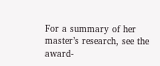For a summary of her master’s research, see the award-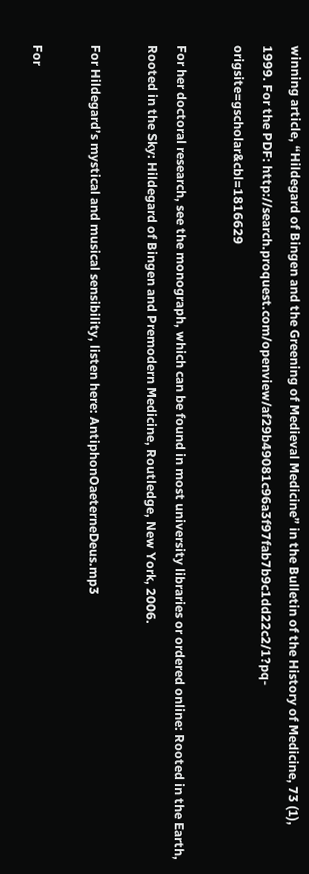winning article, “Hildegard of Bingen and the Greening of Medieval Medicine” in the Bulletin of the History of Medicine, 73 (1), 1999. For the PDF: http://search.proquest.com/openview/af29b49081c96a3f97fab7b9c1dd22c2/1?pq-origsite=gscholar&cbl=1816629

For her doctoral research, see the monograph, which can be found in most university libraries or ordered online: Rooted in the Earth, Rooted in the Sky: Hildegard of Bingen and Premodern Medicine, Routledge, New York, 2006.

For Hildegard’s mystical and musical sensibility, listen here: AntiphonOaeterneDeus.mp3

For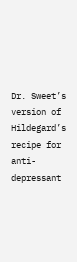Dr. Sweet’s version of Hildegard’s recipe for anti-depressant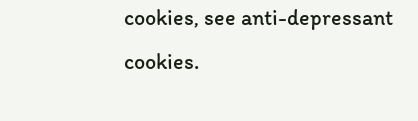cookies, see anti-depressant cookies.